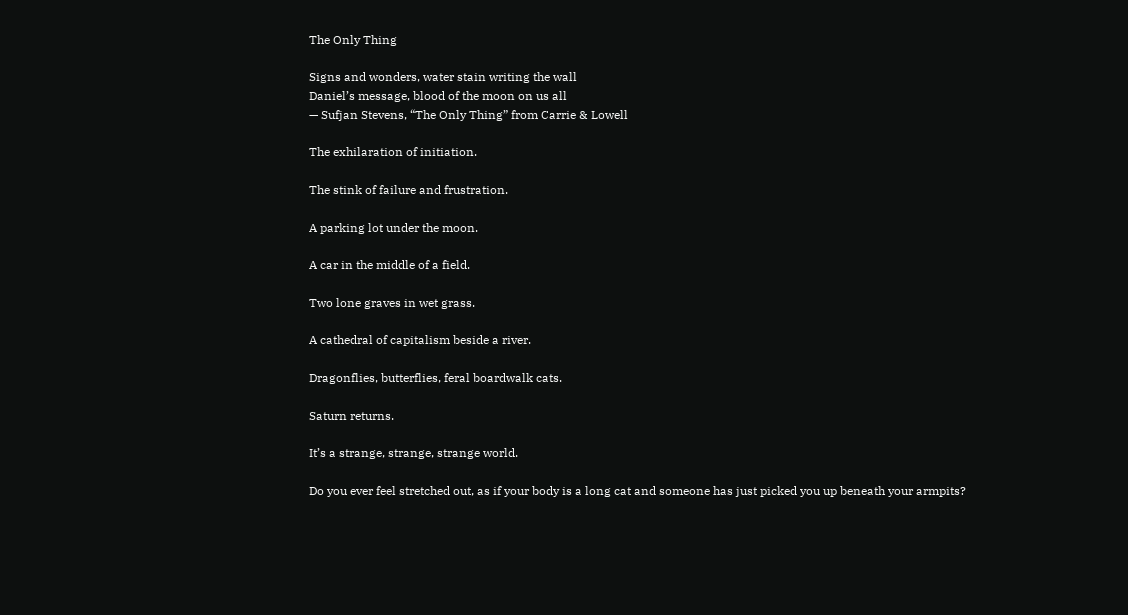The Only Thing

Signs and wonders, water stain writing the wall
Daniel’s message, blood of the moon on us all
— Sufjan Stevens, “The Only Thing” from Carrie & Lowell

The exhilaration of initiation.

The stink of failure and frustration.

A parking lot under the moon.

A car in the middle of a field.

Two lone graves in wet grass.

A cathedral of capitalism beside a river.

Dragonflies, butterflies, feral boardwalk cats.

Saturn returns.

It’s a strange, strange, strange world.

Do you ever feel stretched out, as if your body is a long cat and someone has just picked you up beneath your armpits?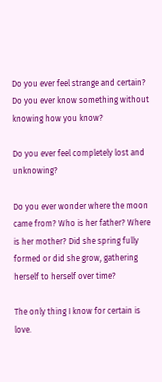Do you ever feel strange and certain? Do you ever know something without knowing how you know?

Do you ever feel completely lost and unknowing?

Do you ever wonder where the moon came from? Who is her father? Where is her mother? Did she spring fully formed or did she grow, gathering herself to herself over time?

The only thing I know for certain is love.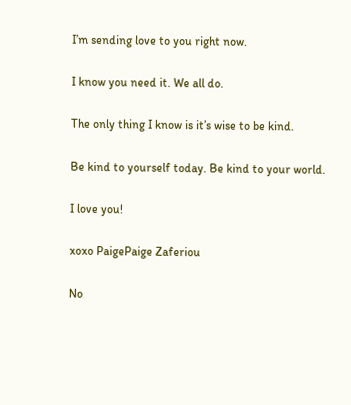I’m sending love to you right now.

I know you need it. We all do.

The only thing I know is it’s wise to be kind.

Be kind to yourself today. Be kind to your world.

I love you!

xoxo PaigePaige Zaferiou

No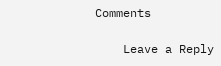Comments

    Leave a Reply